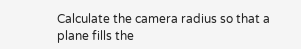Calculate the camera radius so that a plane fills the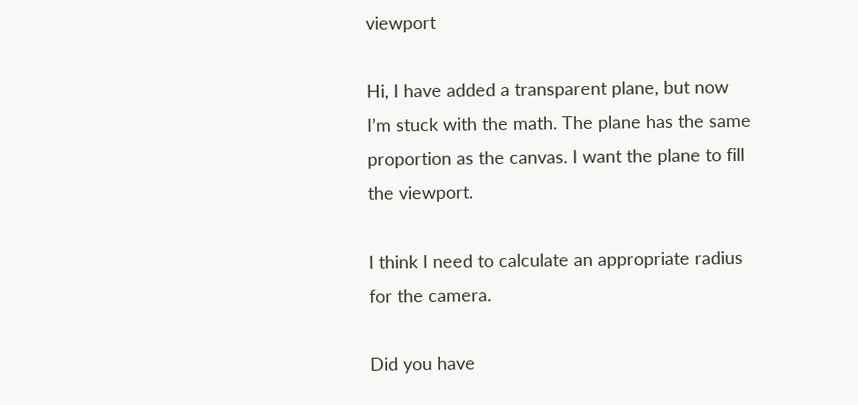viewport

Hi, I have added a transparent plane, but now I’m stuck with the math. The plane has the same proportion as the canvas. I want the plane to fill the viewport.

I think I need to calculate an appropriate radius for the camera.

Did you have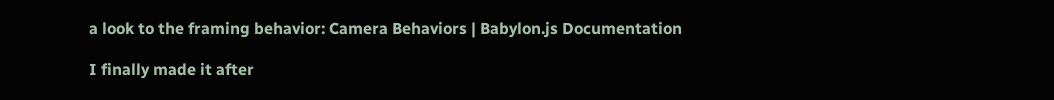a look to the framing behavior: Camera Behaviors | Babylon.js Documentation

I finally made it after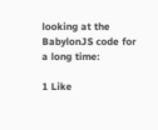looking at the BabylonJS code for a long time:

1 Like